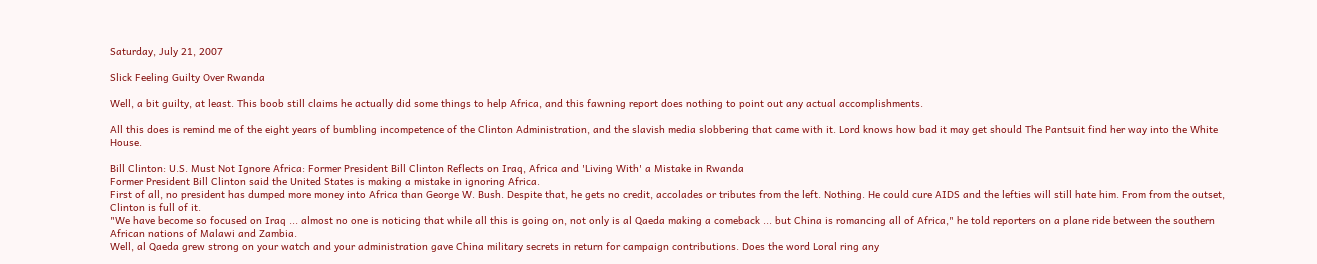Saturday, July 21, 2007

Slick Feeling Guilty Over Rwanda

Well, a bit guilty, at least. This boob still claims he actually did some things to help Africa, and this fawning report does nothing to point out any actual accomplishments.

All this does is remind me of the eight years of bumbling incompetence of the Clinton Administration, and the slavish media slobbering that came with it. Lord knows how bad it may get should The Pantsuit find her way into the White House.

Bill Clinton: U.S. Must Not Ignore Africa: Former President Bill Clinton Reflects on Iraq, Africa and 'Living With' a Mistake in Rwanda
Former President Bill Clinton said the United States is making a mistake in ignoring Africa.
First of all, no president has dumped more money into Africa than George W. Bush. Despite that, he gets no credit, accolades or tributes from the left. Nothing. He could cure AIDS and the lefties will still hate him. From from the outset, Clinton is full of it.
"We have become so focused on Iraq ... almost no one is noticing that while all this is going on, not only is al Qaeda making a comeback ... but China is romancing all of Africa," he told reporters on a plane ride between the southern African nations of Malawi and Zambia.
Well, al Qaeda grew strong on your watch and your administration gave China military secrets in return for campaign contributions. Does the word Loral ring any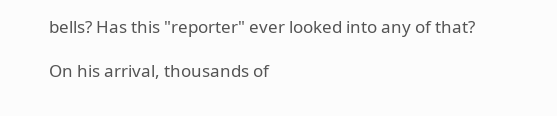bells? Has this "reporter" ever looked into any of that?

On his arrival, thousands of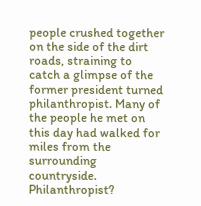people crushed together on the side of the dirt roads, straining to catch a glimpse of the former president turned philanthropist. Many of the people he met on this day had walked for miles from the surrounding countryside.
Philanthropist?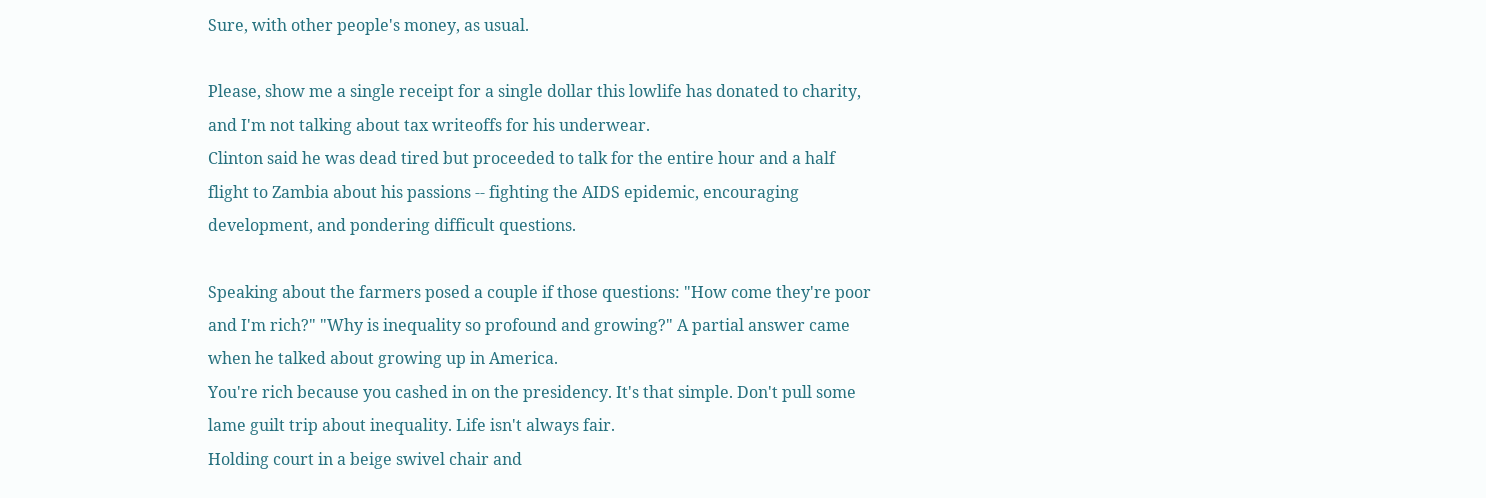Sure, with other people's money, as usual.

Please, show me a single receipt for a single dollar this lowlife has donated to charity, and I'm not talking about tax writeoffs for his underwear.
Clinton said he was dead tired but proceeded to talk for the entire hour and a half flight to Zambia about his passions -- fighting the AIDS epidemic, encouraging development, and pondering difficult questions.

Speaking about the farmers posed a couple if those questions: "How come they're poor and I'm rich?" "Why is inequality so profound and growing?" A partial answer came when he talked about growing up in America.
You're rich because you cashed in on the presidency. It's that simple. Don't pull some lame guilt trip about inequality. Life isn't always fair.
Holding court in a beige swivel chair and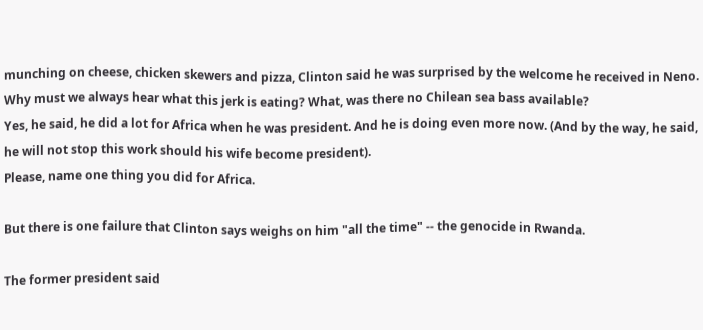munching on cheese, chicken skewers and pizza, Clinton said he was surprised by the welcome he received in Neno.
Why must we always hear what this jerk is eating? What, was there no Chilean sea bass available?
Yes, he said, he did a lot for Africa when he was president. And he is doing even more now. (And by the way, he said, he will not stop this work should his wife become president).
Please, name one thing you did for Africa.

But there is one failure that Clinton says weighs on him "all the time" -- the genocide in Rwanda.

The former president said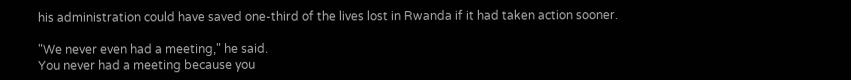his administration could have saved one-third of the lives lost in Rwanda if it had taken action sooner.

"We never even had a meeting," he said.
You never had a meeting because you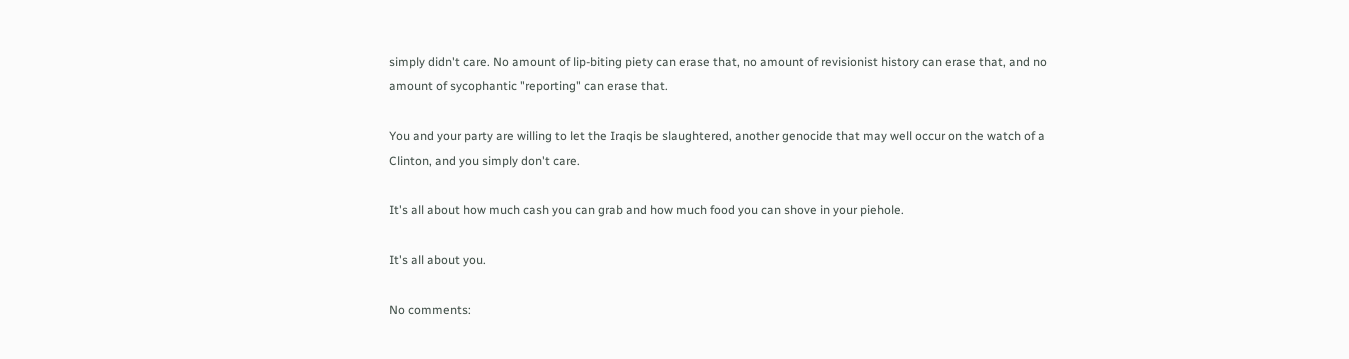simply didn't care. No amount of lip-biting piety can erase that, no amount of revisionist history can erase that, and no amount of sycophantic "reporting" can erase that.

You and your party are willing to let the Iraqis be slaughtered, another genocide that may well occur on the watch of a Clinton, and you simply don't care.

It's all about how much cash you can grab and how much food you can shove in your piehole.

It's all about you.

No comments: